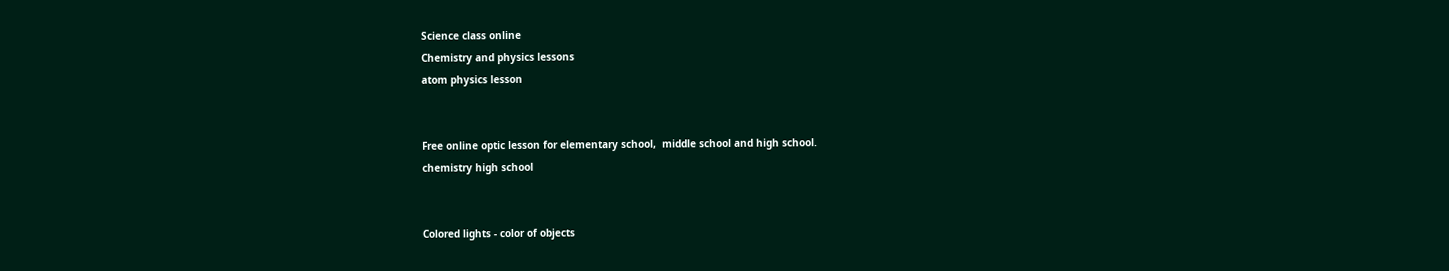Science class online
Chemistry and physics lessons
atom physics lesson


Free online optic lesson for elementary school,  middle school and high school.
chemistry high school


Colored lights - color of objects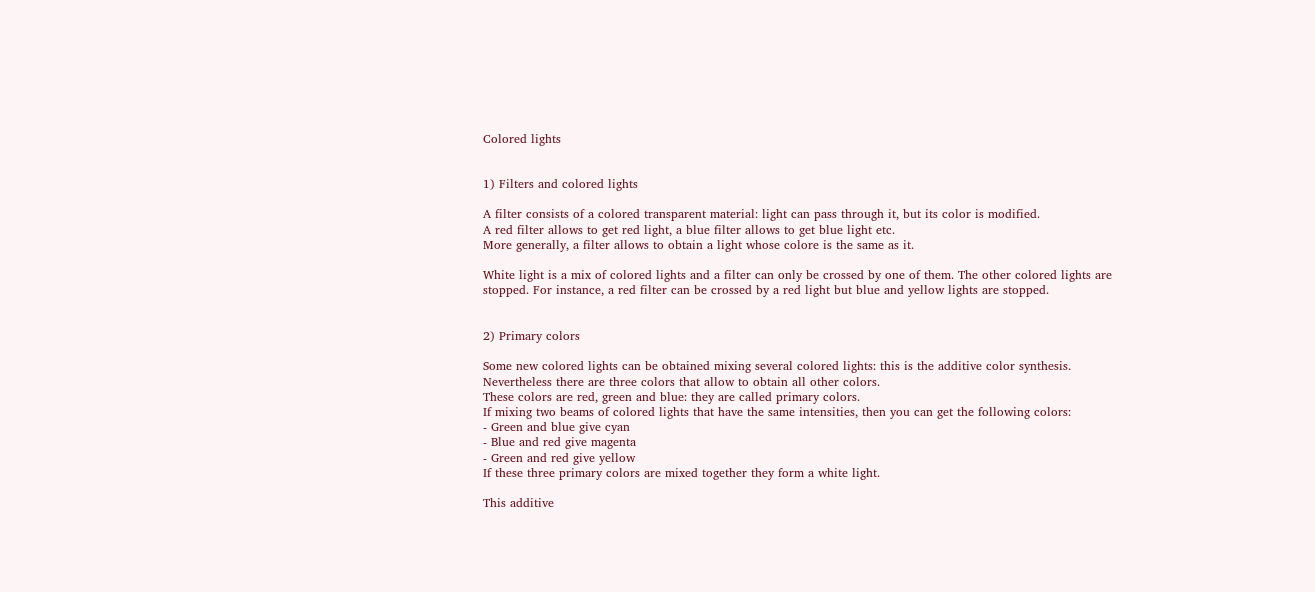Colored lights


1) Filters and colored lights

A filter consists of a colored transparent material: light can pass through it, but its color is modified.
A red filter allows to get red light, a blue filter allows to get blue light etc.
More generally, a filter allows to obtain a light whose colore is the same as it.

White light is a mix of colored lights and a filter can only be crossed by one of them. The other colored lights are stopped. For instance, a red filter can be crossed by a red light but blue and yellow lights are stopped.


2) Primary colors

Some new colored lights can be obtained mixing several colored lights: this is the additive color synthesis.
Nevertheless there are three colors that allow to obtain all other colors.
These colors are red, green and blue: they are called primary colors.
If mixing two beams of colored lights that have the same intensities, then you can get the following colors:
- Green and blue give cyan
- Blue and red give magenta
- Green and red give yellow
If these three primary colors are mixed together they form a white light.

This additive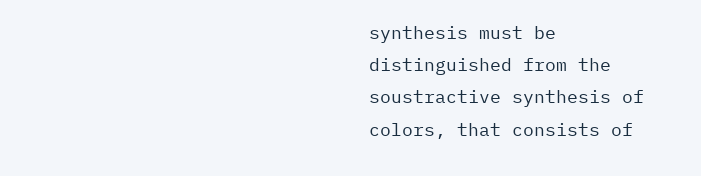synthesis must be distinguished from the soustractive synthesis of colors, that consists of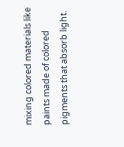mixing colored materials like paints made of colored pigments that absorb light.